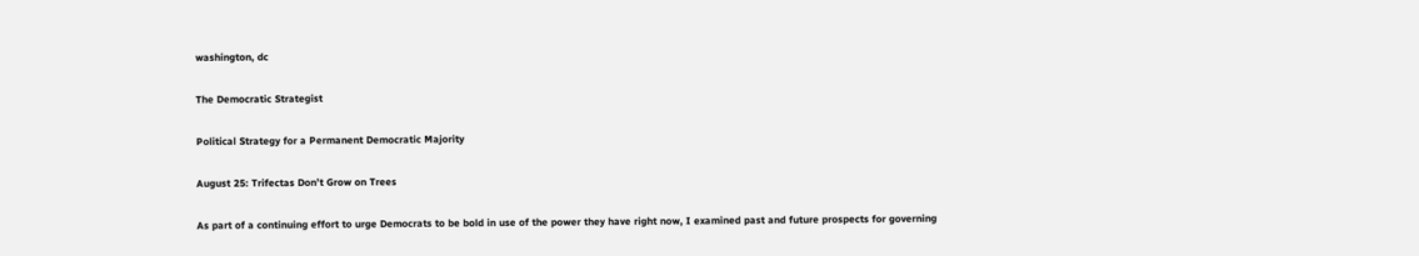washington, dc

The Democratic Strategist

Political Strategy for a Permanent Democratic Majority

August 25: Trifectas Don’t Grow on Trees

As part of a continuing effort to urge Democrats to be bold in use of the power they have right now, I examined past and future prospects for governing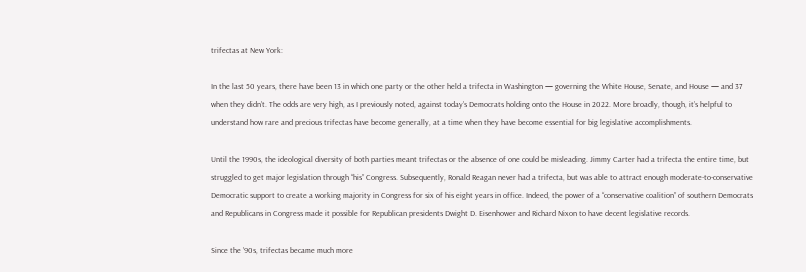trifectas at New York:

In the last 50 years, there have been 13 in which one party or the other held a trifecta in Washington — governing the White House, Senate, and House — and 37 when they didn’t. The odds are very high, as I previously noted, against today’s Democrats holding onto the House in 2022. More broadly, though, it’s helpful to understand how rare and precious trifectas have become generally, at a time when they have become essential for big legislative accomplishments.

Until the 1990s, the ideological diversity of both parties meant trifectas or the absence of one could be misleading. Jimmy Carter had a trifecta the entire time, but struggled to get major legislation through “his” Congress. Subsequently, Ronald Reagan never had a trifecta, but was able to attract enough moderate-to-conservative Democratic support to create a working majority in Congress for six of his eight years in office. Indeed, the power of a “conservative coalition” of southern Democrats and Republicans in Congress made it possible for Republican presidents Dwight D. Eisenhower and Richard Nixon to have decent legislative records.

Since the ’90s, trifectas became much more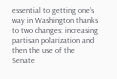essential to getting one’s way in Washington thanks to two changes: increasing partisan polarization and then the use of the Senate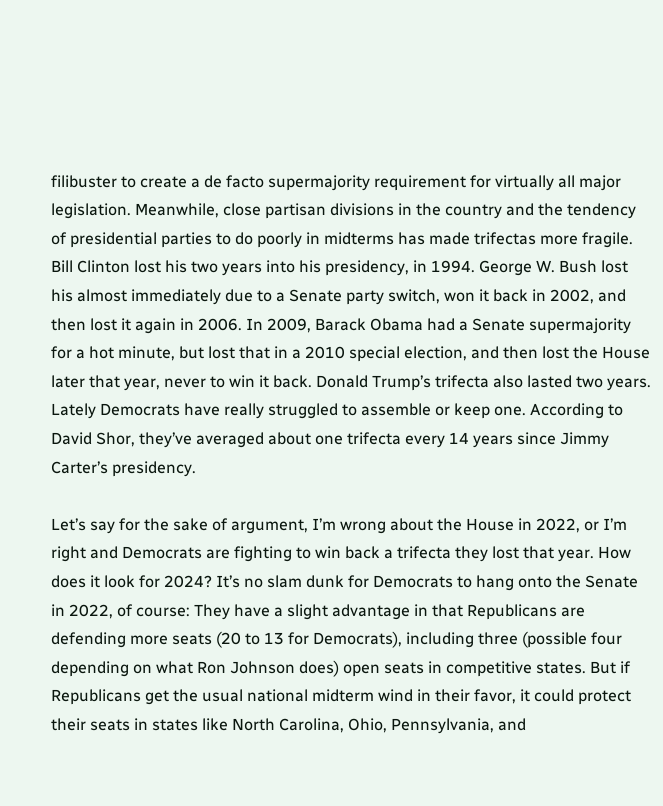filibuster to create a de facto supermajority requirement for virtually all major legislation. Meanwhile, close partisan divisions in the country and the tendency of presidential parties to do poorly in midterms has made trifectas more fragile. Bill Clinton lost his two years into his presidency, in 1994. George W. Bush lost his almost immediately due to a Senate party switch, won it back in 2002, and then lost it again in 2006. In 2009, Barack Obama had a Senate supermajority for a hot minute, but lost that in a 2010 special election, and then lost the House later that year, never to win it back. Donald Trump’s trifecta also lasted two years. Lately Democrats have really struggled to assemble or keep one. According to David Shor, they’ve averaged about one trifecta every 14 years since Jimmy Carter’s presidency.

Let’s say for the sake of argument, I’m wrong about the House in 2022, or I’m right and Democrats are fighting to win back a trifecta they lost that year. How does it look for 2024? It’s no slam dunk for Democrats to hang onto the Senate in 2022, of course: They have a slight advantage in that Republicans are defending more seats (20 to 13 for Democrats), including three (possible four depending on what Ron Johnson does) open seats in competitive states. But if Republicans get the usual national midterm wind in their favor, it could protect their seats in states like North Carolina, Ohio, Pennsylvania, and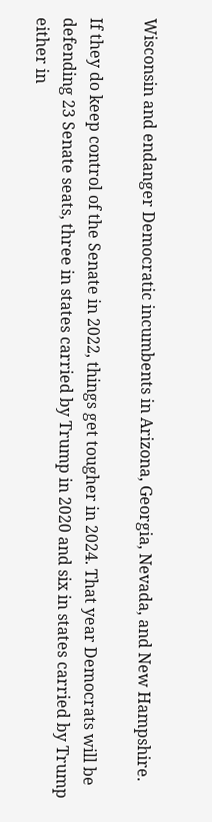Wisconsin and endanger Democratic incumbents in Arizona, Georgia, Nevada, and New Hampshire.

If they do keep control of the Senate in 2022, things get tougher in 2024. That year Democrats will be defending 23 Senate seats, three in states carried by Trump in 2020 and six in states carried by Trump either in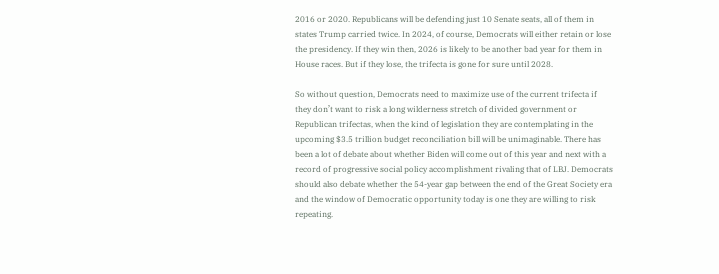2016 or 2020. Republicans will be defending just 10 Senate seats, all of them in states Trump carried twice. In 2024, of course, Democrats will either retain or lose the presidency. If they win then, 2026 is likely to be another bad year for them in House races. But if they lose, the trifecta is gone for sure until 2028.

So without question, Democrats need to maximize use of the current trifecta if they don’t want to risk a long wilderness stretch of divided government or Republican trifectas, when the kind of legislation they are contemplating in the upcoming $3.5 trillion budget reconciliation bill will be unimaginable. There has been a lot of debate about whether Biden will come out of this year and next with a record of progressive social policy accomplishment rivaling that of LBJ. Democrats should also debate whether the 54-year gap between the end of the Great Society era and the window of Democratic opportunity today is one they are willing to risk repeating.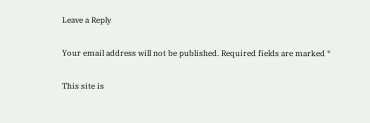Leave a Reply

Your email address will not be published. Required fields are marked *

This site is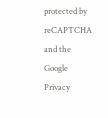protected by reCAPTCHA and the Google Privacy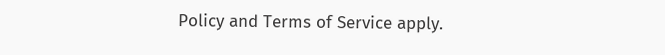Policy and Terms of Service apply.